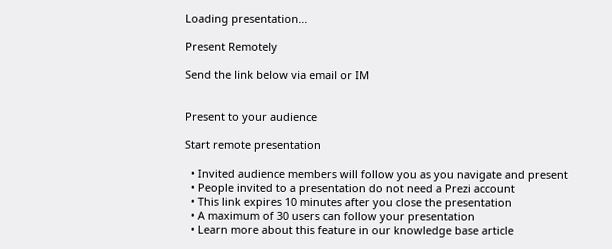Loading presentation...

Present Remotely

Send the link below via email or IM


Present to your audience

Start remote presentation

  • Invited audience members will follow you as you navigate and present
  • People invited to a presentation do not need a Prezi account
  • This link expires 10 minutes after you close the presentation
  • A maximum of 30 users can follow your presentation
  • Learn more about this feature in our knowledge base article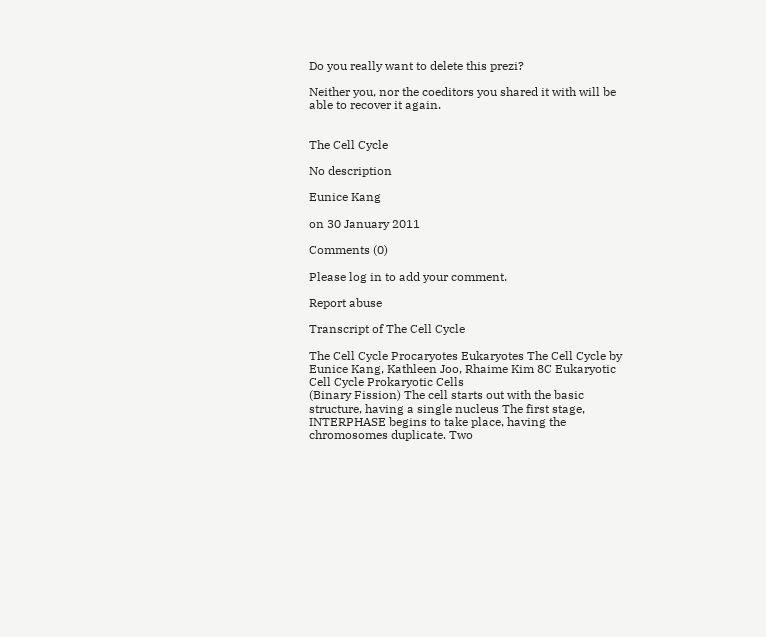Do you really want to delete this prezi?

Neither you, nor the coeditors you shared it with will be able to recover it again.


The Cell Cycle

No description

Eunice Kang

on 30 January 2011

Comments (0)

Please log in to add your comment.

Report abuse

Transcript of The Cell Cycle

The Cell Cycle Procaryotes Eukaryotes The Cell Cycle by Eunice Kang, Kathleen Joo, Rhaime Kim 8C Eukaryotic Cell Cycle Prokaryotic Cells
(Binary Fission) The cell starts out with the basic structure, having a single nucleus The first stage, INTERPHASE begins to take place, having the chromosomes duplicate. Two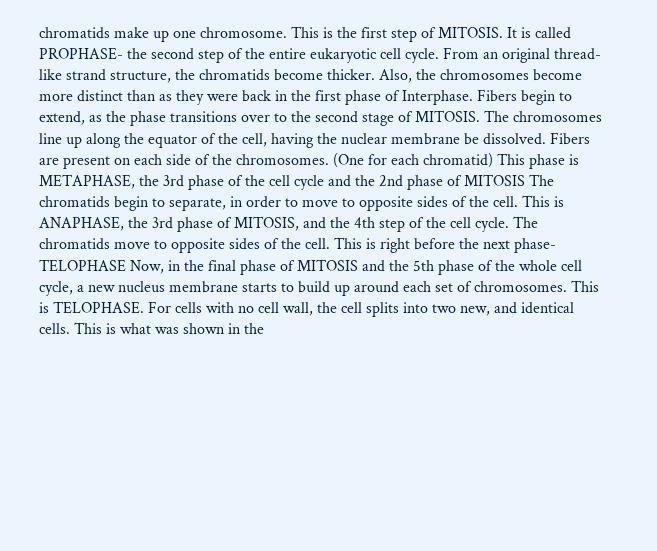chromatids make up one chromosome. This is the first step of MITOSIS. It is called PROPHASE- the second step of the entire eukaryotic cell cycle. From an original thread-like strand structure, the chromatids become thicker. Also, the chromosomes become more distinct than as they were back in the first phase of Interphase. Fibers begin to extend, as the phase transitions over to the second stage of MITOSIS. The chromosomes line up along the equator of the cell, having the nuclear membrane be dissolved. Fibers are present on each side of the chromosomes. (One for each chromatid) This phase is METAPHASE, the 3rd phase of the cell cycle and the 2nd phase of MITOSIS The chromatids begin to separate, in order to move to opposite sides of the cell. This is ANAPHASE, the 3rd phase of MITOSIS, and the 4th step of the cell cycle. The chromatids move to opposite sides of the cell. This is right before the next phase- TELOPHASE Now, in the final phase of MITOSIS and the 5th phase of the whole cell cycle, a new nucleus membrane starts to build up around each set of chromosomes. This is TELOPHASE. For cells with no cell wall, the cell splits into two new, and identical cells. This is what was shown in the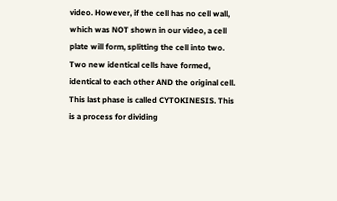video. However, if the cell has no cell wall, which was NOT shown in our video, a cell plate will form, splitting the cell into two. Two new identical cells have formed, identical to each other AND the original cell. This last phase is called CYTOKINESIS. This is a process for dividing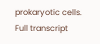prokaryotic cells.
Full transcript